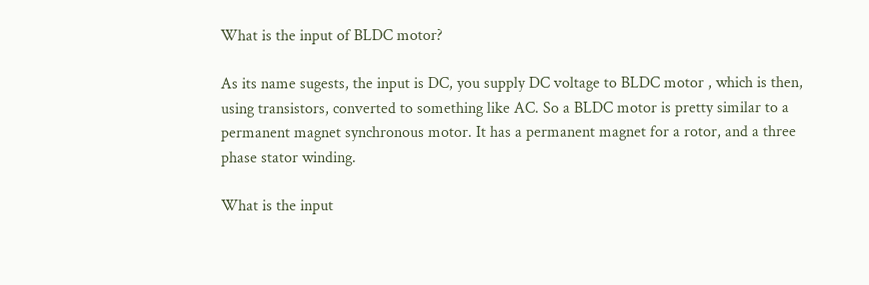What is the input of BLDC motor?

As its name sugests, the input is DC, you supply DC voltage to BLDC motor , which is then, using transistors, converted to something like AC. So a BLDC motor is pretty similar to a permanent magnet synchronous motor. It has a permanent magnet for a rotor, and a three phase stator winding.

What is the input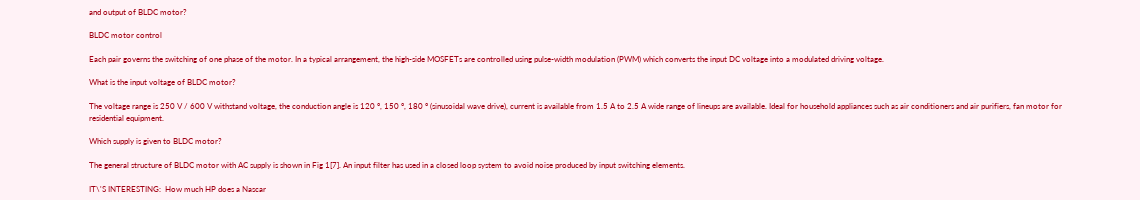and output of BLDC motor?

BLDC motor control

Each pair governs the switching of one phase of the motor. In a typical arrangement, the high-side MOSFETs are controlled using pulse-width modulation (PWM) which converts the input DC voltage into a modulated driving voltage.

What is the input voltage of BLDC motor?

The voltage range is 250 V / 600 V withstand voltage, the conduction angle is 120 °, 150 °, 180 ° (sinusoidal wave drive), current is available from 1.5 A to 2.5 A wide range of lineups are available. Ideal for household appliances such as air conditioners and air purifiers, fan motor for residential equipment.

Which supply is given to BLDC motor?

The general structure of BLDC motor with AC supply is shown in Fig 1[7]. An input filter has used in a closed loop system to avoid noise produced by input switching elements.

IT\'S INTERESTING:  How much HP does a Nascar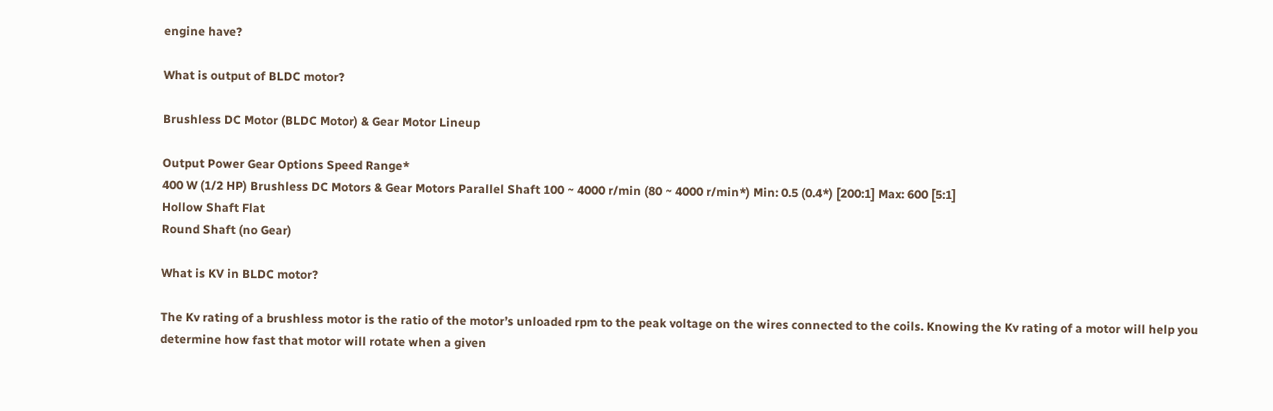engine have?

What is output of BLDC motor?

Brushless DC Motor (BLDC Motor) & Gear Motor Lineup

Output Power Gear Options Speed Range*
400 W (1/2 HP) Brushless DC Motors & Gear Motors Parallel Shaft 100 ~ 4000 r/min (80 ~ 4000 r/min*) Min: 0.5 (0.4*) [200:1] Max: 600 [5:1]
Hollow Shaft Flat
Round Shaft (no Gear)

What is KV in BLDC motor?

The Kv rating of a brushless motor is the ratio of the motor’s unloaded rpm to the peak voltage on the wires connected to the coils. Knowing the Kv rating of a motor will help you determine how fast that motor will rotate when a given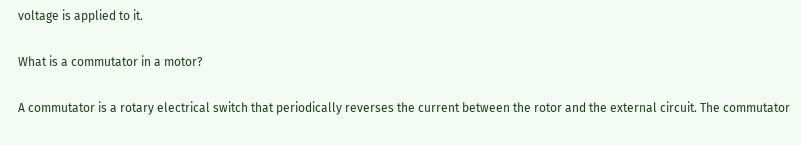voltage is applied to it.

What is a commutator in a motor?

A commutator is a rotary electrical switch that periodically reverses the current between the rotor and the external circuit. The commutator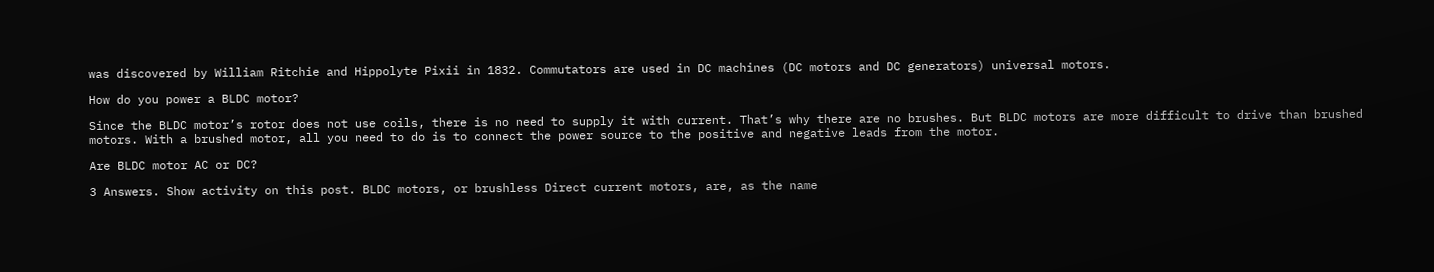was discovered by William Ritchie and Hippolyte Pixii in 1832. Commutators are used in DC machines (DC motors and DC generators) universal motors.

How do you power a BLDC motor?

Since the BLDC motor’s rotor does not use coils, there is no need to supply it with current. That’s why there are no brushes. But BLDC motors are more difficult to drive than brushed motors. With a brushed motor, all you need to do is to connect the power source to the positive and negative leads from the motor.

Are BLDC motor AC or DC?

3 Answers. Show activity on this post. BLDC motors, or brushless Direct current motors, are, as the name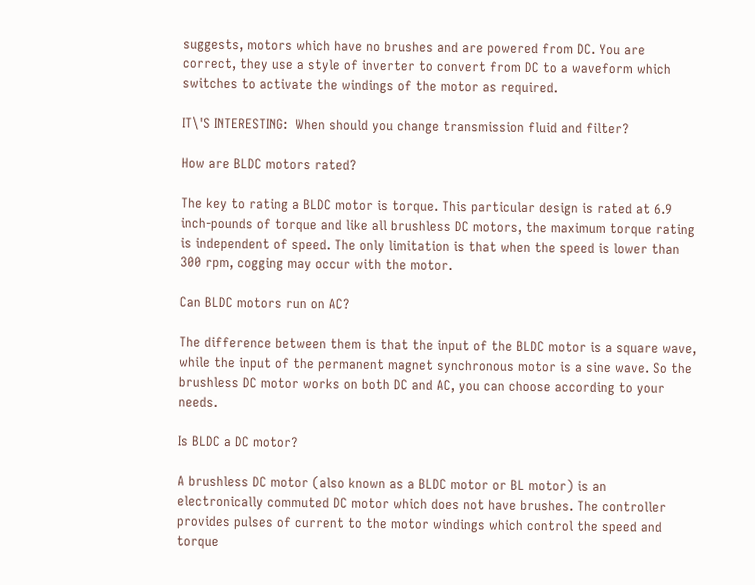suggests, motors which have no brushes and are powered from DC. You are correct, they use a style of inverter to convert from DC to a waveform which switches to activate the windings of the motor as required.

IT\'S INTERESTING:  When should you change transmission fluid and filter?

How are BLDC motors rated?

The key to rating a BLDC motor is torque. This particular design is rated at 6.9 inch-pounds of torque and like all brushless DC motors, the maximum torque rating is independent of speed. The only limitation is that when the speed is lower than 300 rpm, cogging may occur with the motor.

Can BLDC motors run on AC?

The difference between them is that the input of the BLDC motor is a square wave, while the input of the permanent magnet synchronous motor is a sine wave. So the brushless DC motor works on both DC and AC, you can choose according to your needs.

Is BLDC a DC motor?

A brushless DC motor (also known as a BLDC motor or BL motor) is an electronically commuted DC motor which does not have brushes. The controller provides pulses of current to the motor windings which control the speed and torque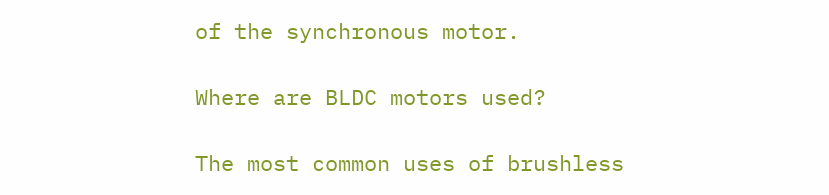of the synchronous motor.

Where are BLDC motors used?

The most common uses of brushless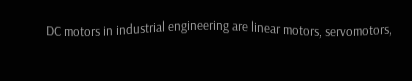DC motors in industrial engineering are linear motors, servomotors,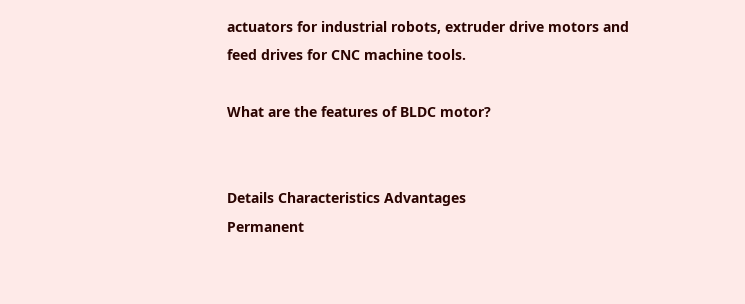actuators for industrial robots, extruder drive motors and feed drives for CNC machine tools.

What are the features of BLDC motor?


Details Characteristics Advantages
Permanent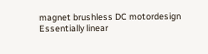magnet brushless DC motordesign Essentially linear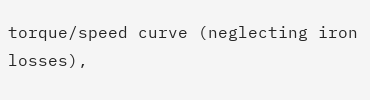torque/speed curve (neglecting iron losses),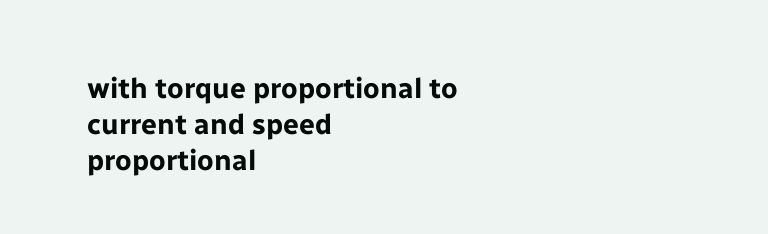with torque proportional to current and speed proportional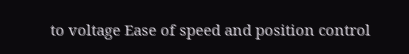to voltage Ease of speed and position control